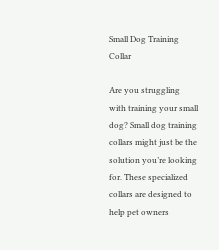Small Dog Training Collar

Are you struggling with training your small dog? Small dog training collars might just be the solution you’re looking for. These specialized collars are designed to help pet owners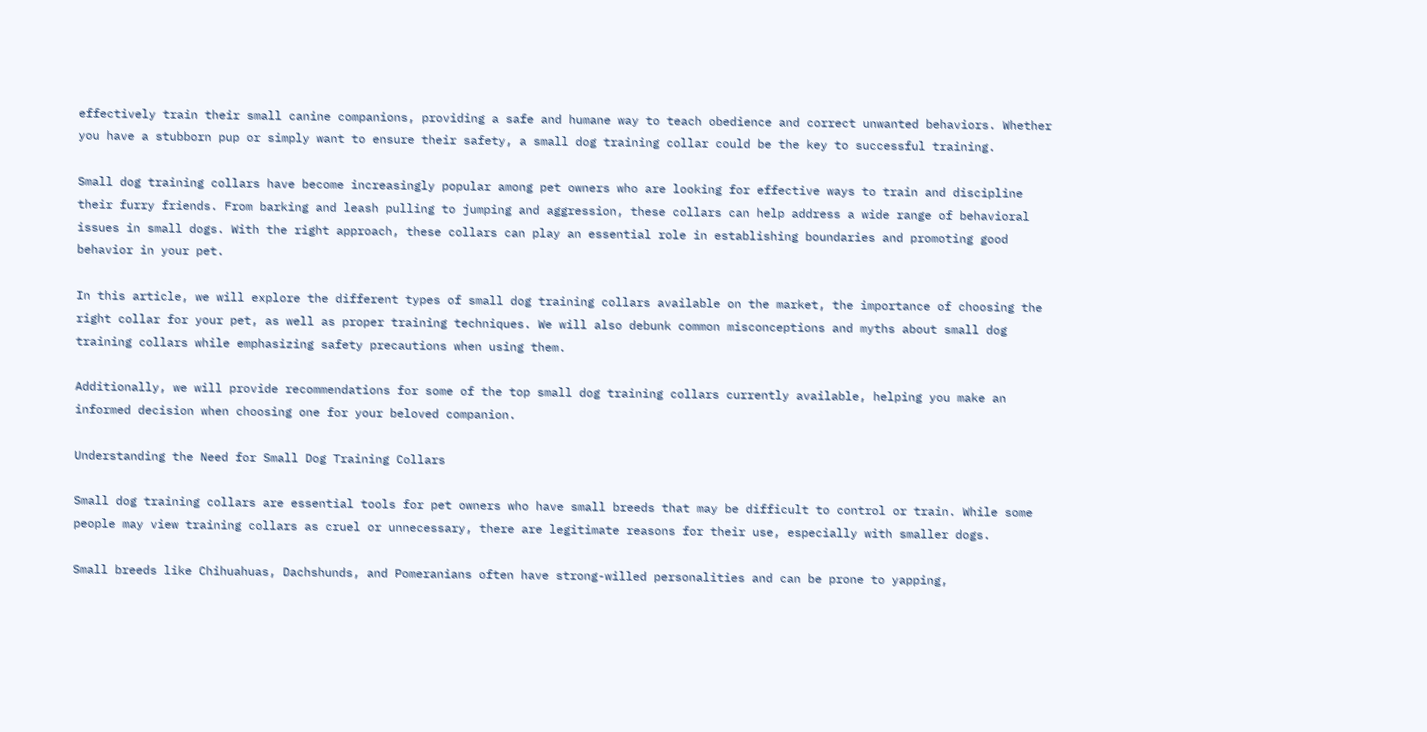effectively train their small canine companions, providing a safe and humane way to teach obedience and correct unwanted behaviors. Whether you have a stubborn pup or simply want to ensure their safety, a small dog training collar could be the key to successful training.

Small dog training collars have become increasingly popular among pet owners who are looking for effective ways to train and discipline their furry friends. From barking and leash pulling to jumping and aggression, these collars can help address a wide range of behavioral issues in small dogs. With the right approach, these collars can play an essential role in establishing boundaries and promoting good behavior in your pet.

In this article, we will explore the different types of small dog training collars available on the market, the importance of choosing the right collar for your pet, as well as proper training techniques. We will also debunk common misconceptions and myths about small dog training collars while emphasizing safety precautions when using them.

Additionally, we will provide recommendations for some of the top small dog training collars currently available, helping you make an informed decision when choosing one for your beloved companion.

Understanding the Need for Small Dog Training Collars

Small dog training collars are essential tools for pet owners who have small breeds that may be difficult to control or train. While some people may view training collars as cruel or unnecessary, there are legitimate reasons for their use, especially with smaller dogs.

Small breeds like Chihuahuas, Dachshunds, and Pomeranians often have strong-willed personalities and can be prone to yapping,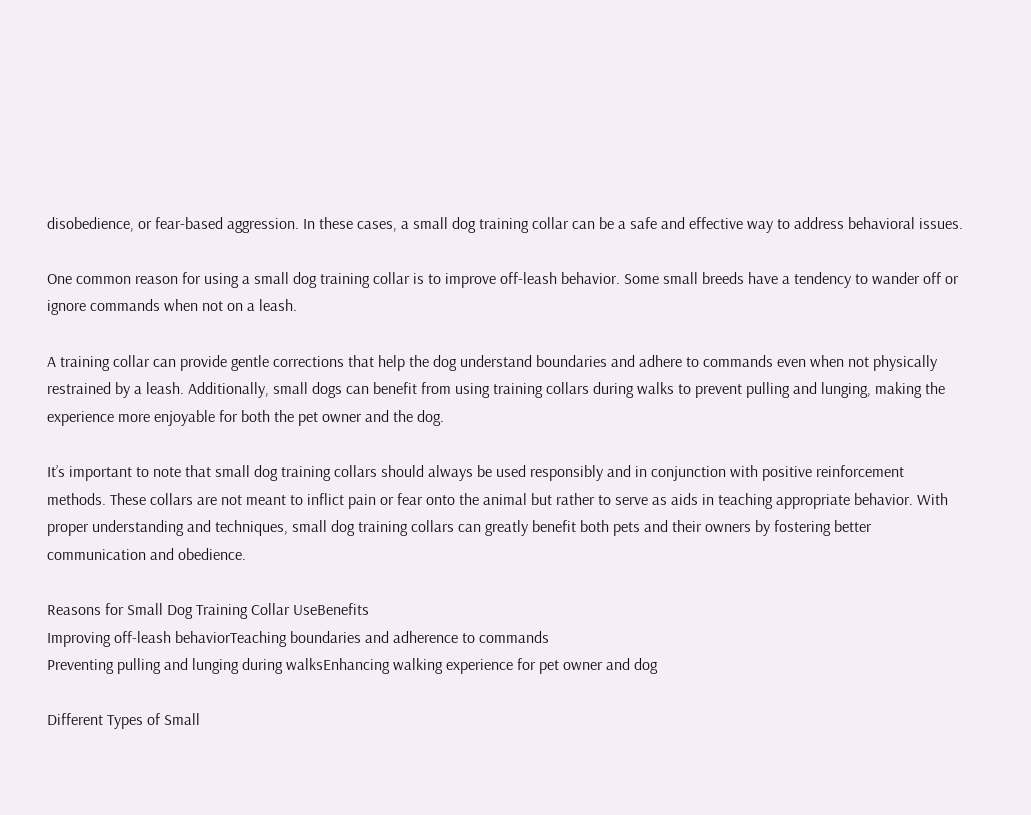disobedience, or fear-based aggression. In these cases, a small dog training collar can be a safe and effective way to address behavioral issues.

One common reason for using a small dog training collar is to improve off-leash behavior. Some small breeds have a tendency to wander off or ignore commands when not on a leash.

A training collar can provide gentle corrections that help the dog understand boundaries and adhere to commands even when not physically restrained by a leash. Additionally, small dogs can benefit from using training collars during walks to prevent pulling and lunging, making the experience more enjoyable for both the pet owner and the dog.

It’s important to note that small dog training collars should always be used responsibly and in conjunction with positive reinforcement methods. These collars are not meant to inflict pain or fear onto the animal but rather to serve as aids in teaching appropriate behavior. With proper understanding and techniques, small dog training collars can greatly benefit both pets and their owners by fostering better communication and obedience.

Reasons for Small Dog Training Collar UseBenefits
Improving off-leash behaviorTeaching boundaries and adherence to commands
Preventing pulling and lunging during walksEnhancing walking experience for pet owner and dog

Different Types of Small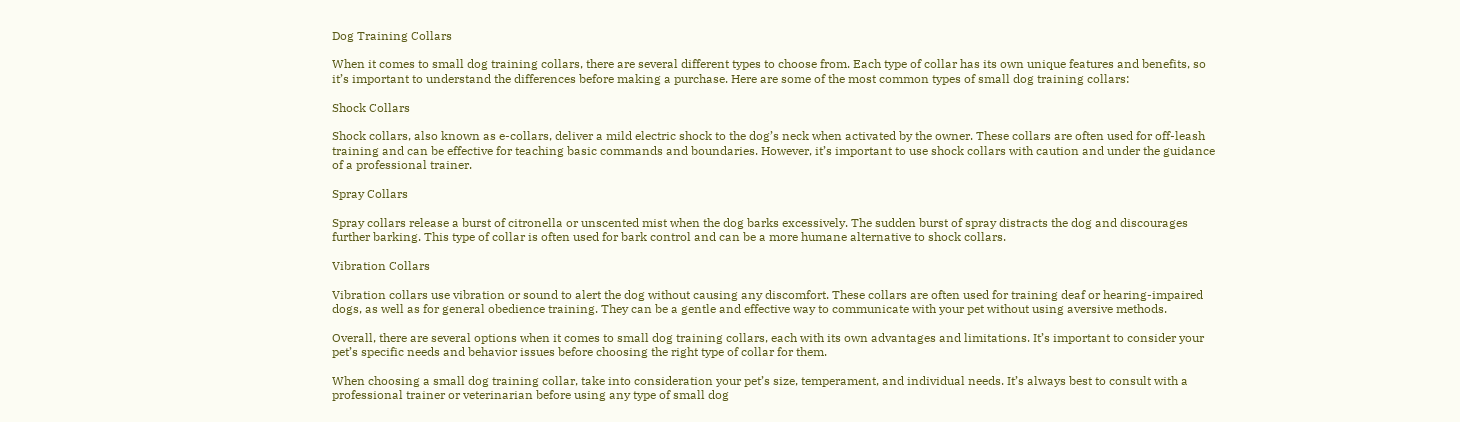Dog Training Collars

When it comes to small dog training collars, there are several different types to choose from. Each type of collar has its own unique features and benefits, so it’s important to understand the differences before making a purchase. Here are some of the most common types of small dog training collars:

Shock Collars

Shock collars, also known as e-collars, deliver a mild electric shock to the dog’s neck when activated by the owner. These collars are often used for off-leash training and can be effective for teaching basic commands and boundaries. However, it’s important to use shock collars with caution and under the guidance of a professional trainer.

Spray Collars

Spray collars release a burst of citronella or unscented mist when the dog barks excessively. The sudden burst of spray distracts the dog and discourages further barking. This type of collar is often used for bark control and can be a more humane alternative to shock collars.

Vibration Collars

Vibration collars use vibration or sound to alert the dog without causing any discomfort. These collars are often used for training deaf or hearing-impaired dogs, as well as for general obedience training. They can be a gentle and effective way to communicate with your pet without using aversive methods.

Overall, there are several options when it comes to small dog training collars, each with its own advantages and limitations. It’s important to consider your pet’s specific needs and behavior issues before choosing the right type of collar for them.

When choosing a small dog training collar, take into consideration your pet’s size, temperament, and individual needs. It’s always best to consult with a professional trainer or veterinarian before using any type of small dog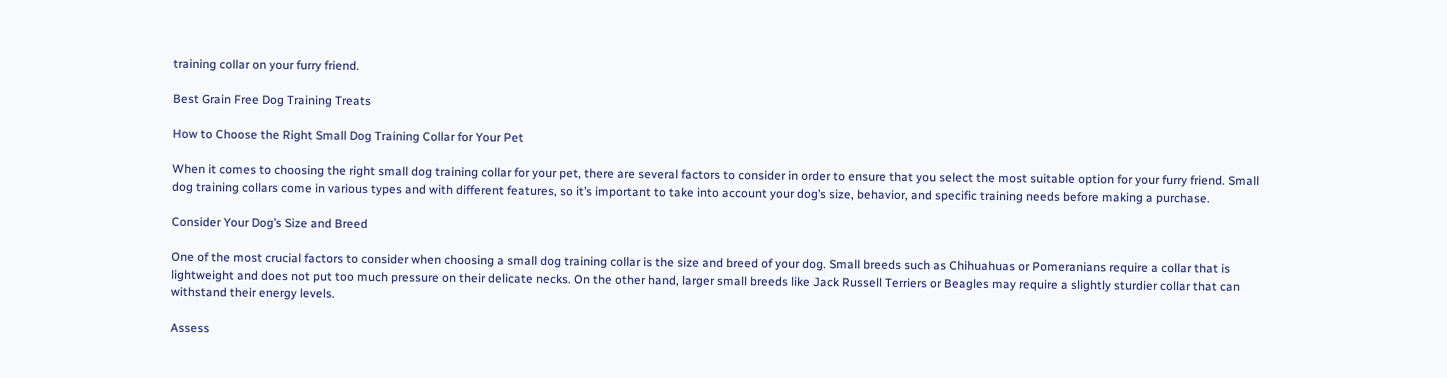training collar on your furry friend.

Best Grain Free Dog Training Treats

How to Choose the Right Small Dog Training Collar for Your Pet

When it comes to choosing the right small dog training collar for your pet, there are several factors to consider in order to ensure that you select the most suitable option for your furry friend. Small dog training collars come in various types and with different features, so it’s important to take into account your dog’s size, behavior, and specific training needs before making a purchase.

Consider Your Dog’s Size and Breed

One of the most crucial factors to consider when choosing a small dog training collar is the size and breed of your dog. Small breeds such as Chihuahuas or Pomeranians require a collar that is lightweight and does not put too much pressure on their delicate necks. On the other hand, larger small breeds like Jack Russell Terriers or Beagles may require a slightly sturdier collar that can withstand their energy levels.

Assess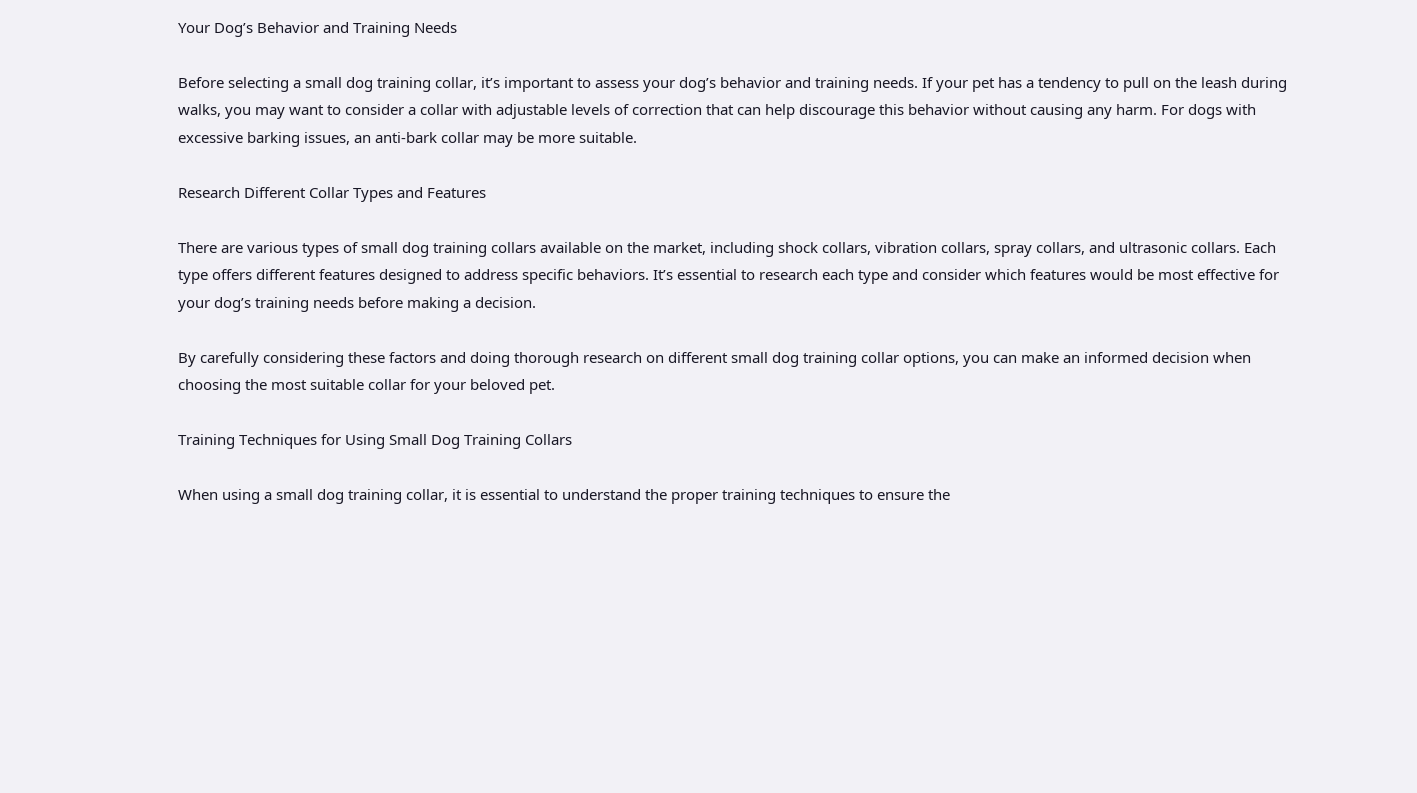Your Dog’s Behavior and Training Needs

Before selecting a small dog training collar, it’s important to assess your dog’s behavior and training needs. If your pet has a tendency to pull on the leash during walks, you may want to consider a collar with adjustable levels of correction that can help discourage this behavior without causing any harm. For dogs with excessive barking issues, an anti-bark collar may be more suitable.

Research Different Collar Types and Features

There are various types of small dog training collars available on the market, including shock collars, vibration collars, spray collars, and ultrasonic collars. Each type offers different features designed to address specific behaviors. It’s essential to research each type and consider which features would be most effective for your dog’s training needs before making a decision.

By carefully considering these factors and doing thorough research on different small dog training collar options, you can make an informed decision when choosing the most suitable collar for your beloved pet.

Training Techniques for Using Small Dog Training Collars

When using a small dog training collar, it is essential to understand the proper training techniques to ensure the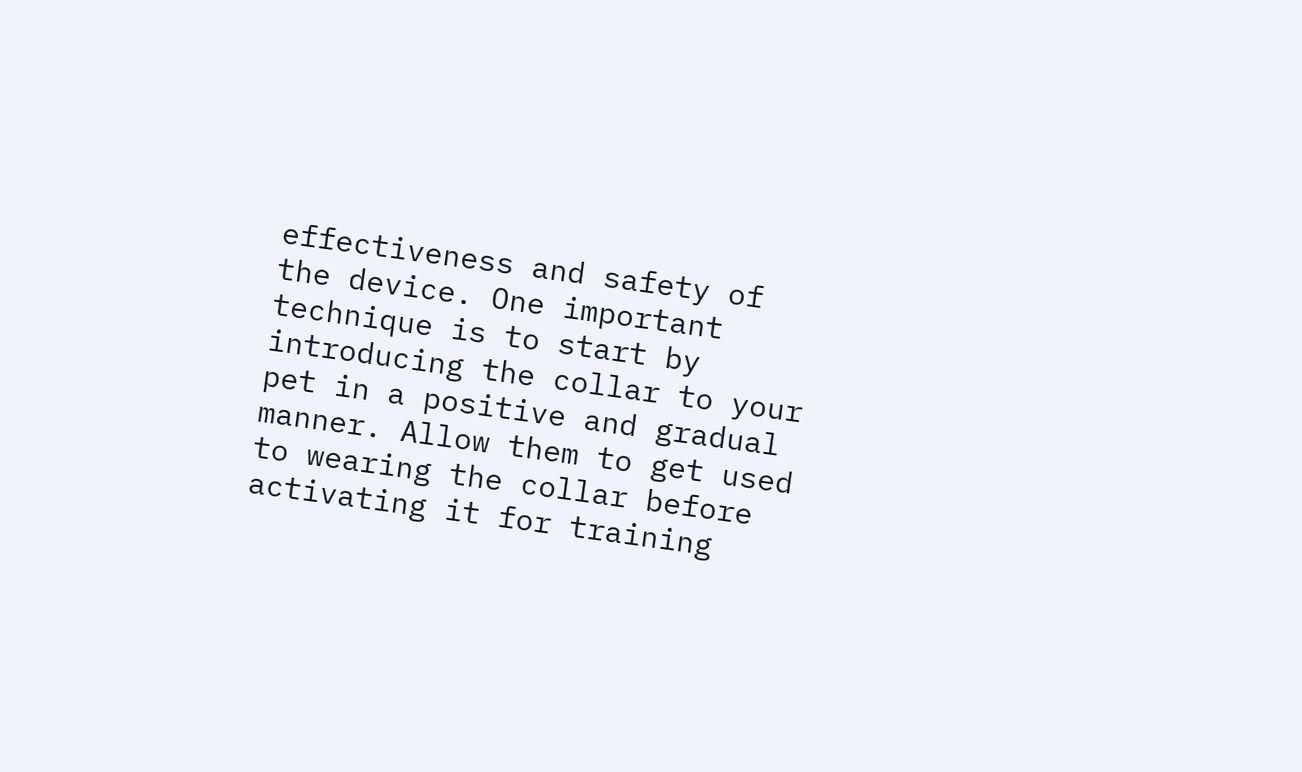effectiveness and safety of the device. One important technique is to start by introducing the collar to your pet in a positive and gradual manner. Allow them to get used to wearing the collar before activating it for training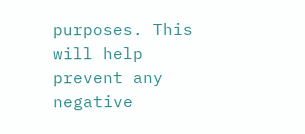purposes. This will help prevent any negative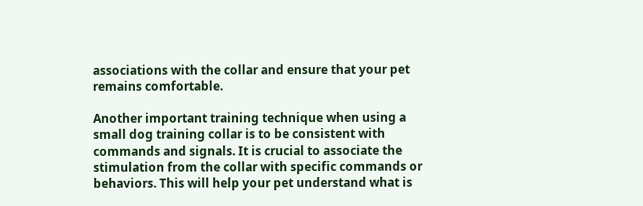associations with the collar and ensure that your pet remains comfortable.

Another important training technique when using a small dog training collar is to be consistent with commands and signals. It is crucial to associate the stimulation from the collar with specific commands or behaviors. This will help your pet understand what is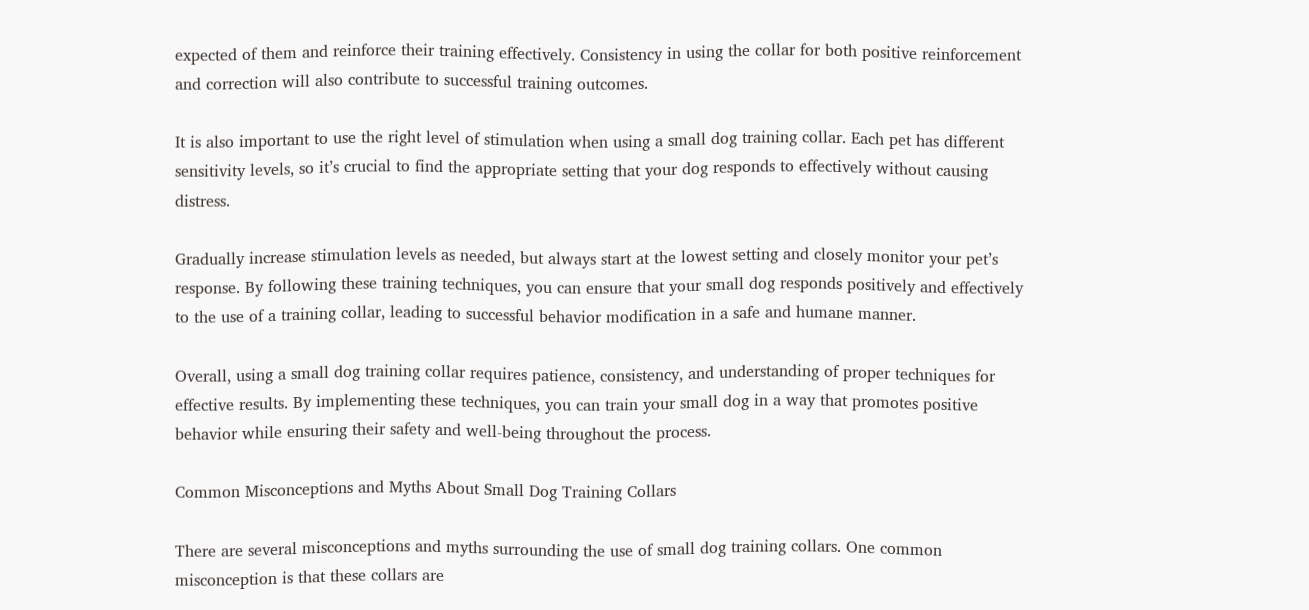expected of them and reinforce their training effectively. Consistency in using the collar for both positive reinforcement and correction will also contribute to successful training outcomes.

It is also important to use the right level of stimulation when using a small dog training collar. Each pet has different sensitivity levels, so it’s crucial to find the appropriate setting that your dog responds to effectively without causing distress.

Gradually increase stimulation levels as needed, but always start at the lowest setting and closely monitor your pet’s response. By following these training techniques, you can ensure that your small dog responds positively and effectively to the use of a training collar, leading to successful behavior modification in a safe and humane manner.

Overall, using a small dog training collar requires patience, consistency, and understanding of proper techniques for effective results. By implementing these techniques, you can train your small dog in a way that promotes positive behavior while ensuring their safety and well-being throughout the process.

Common Misconceptions and Myths About Small Dog Training Collars

There are several misconceptions and myths surrounding the use of small dog training collars. One common misconception is that these collars are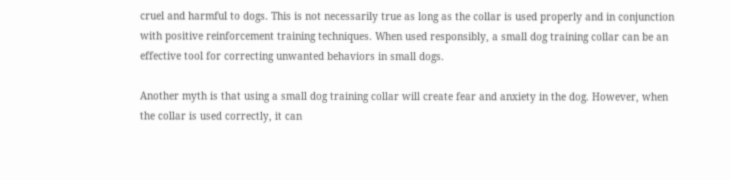cruel and harmful to dogs. This is not necessarily true as long as the collar is used properly and in conjunction with positive reinforcement training techniques. When used responsibly, a small dog training collar can be an effective tool for correcting unwanted behaviors in small dogs.

Another myth is that using a small dog training collar will create fear and anxiety in the dog. However, when the collar is used correctly, it can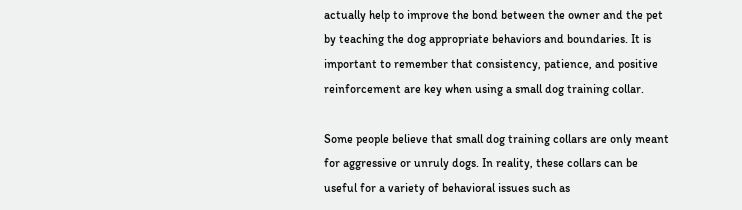actually help to improve the bond between the owner and the pet by teaching the dog appropriate behaviors and boundaries. It is important to remember that consistency, patience, and positive reinforcement are key when using a small dog training collar.

Some people believe that small dog training collars are only meant for aggressive or unruly dogs. In reality, these collars can be useful for a variety of behavioral issues such as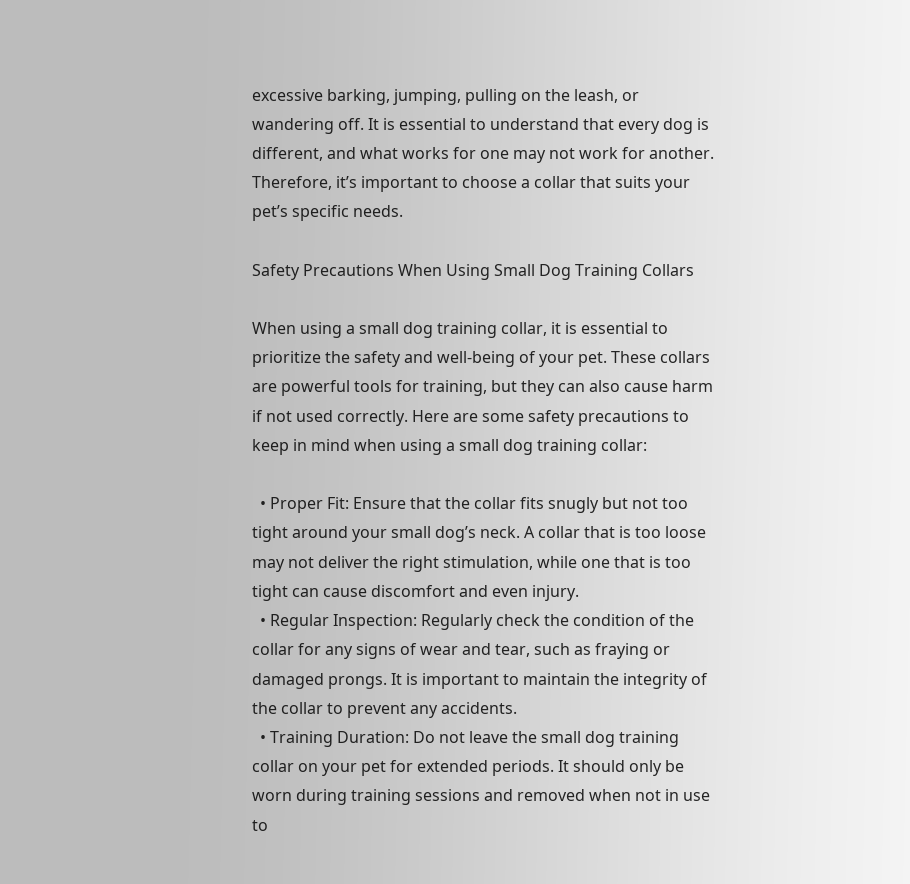excessive barking, jumping, pulling on the leash, or wandering off. It is essential to understand that every dog is different, and what works for one may not work for another. Therefore, it’s important to choose a collar that suits your pet’s specific needs.

Safety Precautions When Using Small Dog Training Collars

When using a small dog training collar, it is essential to prioritize the safety and well-being of your pet. These collars are powerful tools for training, but they can also cause harm if not used correctly. Here are some safety precautions to keep in mind when using a small dog training collar:

  • Proper Fit: Ensure that the collar fits snugly but not too tight around your small dog’s neck. A collar that is too loose may not deliver the right stimulation, while one that is too tight can cause discomfort and even injury.
  • Regular Inspection: Regularly check the condition of the collar for any signs of wear and tear, such as fraying or damaged prongs. It is important to maintain the integrity of the collar to prevent any accidents.
  • Training Duration: Do not leave the small dog training collar on your pet for extended periods. It should only be worn during training sessions and removed when not in use to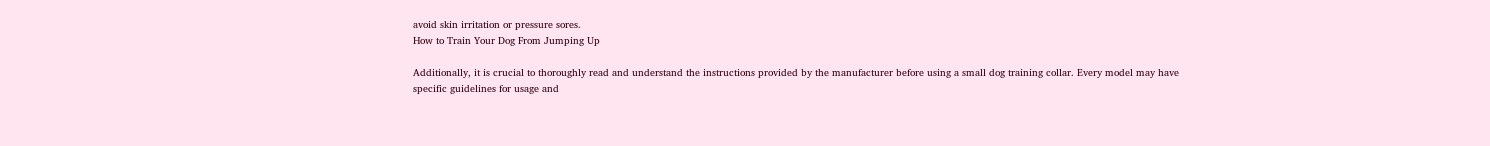avoid skin irritation or pressure sores.
How to Train Your Dog From Jumping Up

Additionally, it is crucial to thoroughly read and understand the instructions provided by the manufacturer before using a small dog training collar. Every model may have specific guidelines for usage and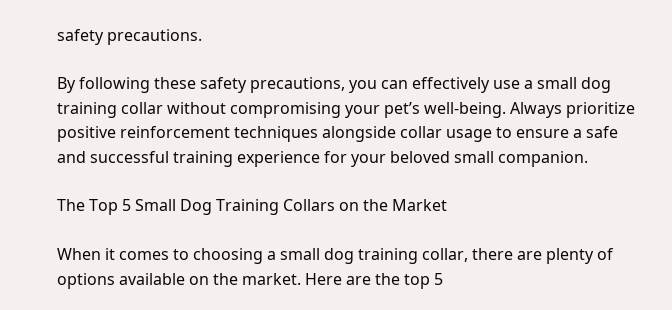safety precautions.

By following these safety precautions, you can effectively use a small dog training collar without compromising your pet’s well-being. Always prioritize positive reinforcement techniques alongside collar usage to ensure a safe and successful training experience for your beloved small companion.

The Top 5 Small Dog Training Collars on the Market

When it comes to choosing a small dog training collar, there are plenty of options available on the market. Here are the top 5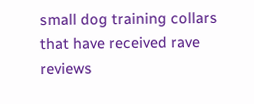small dog training collars that have received rave reviews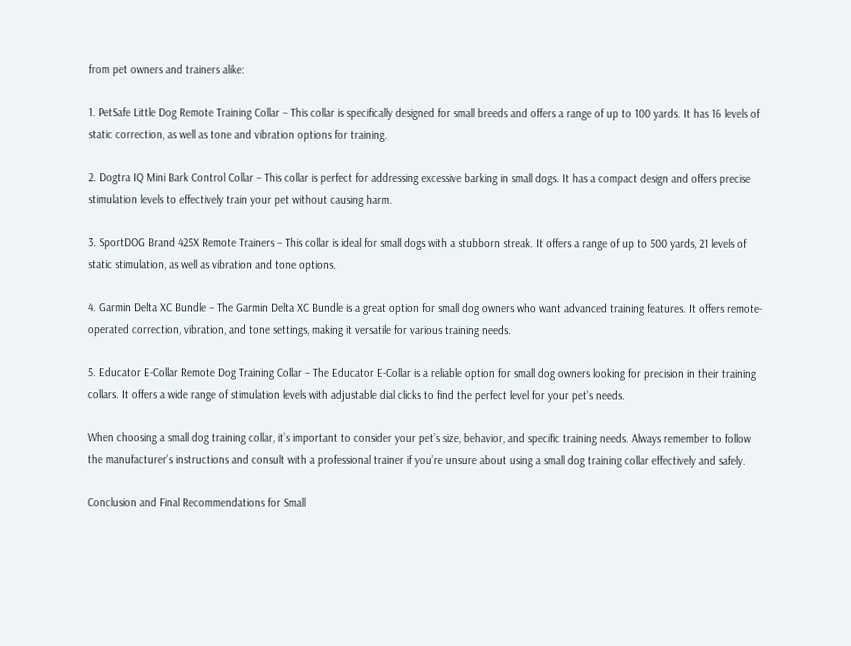from pet owners and trainers alike:

1. PetSafe Little Dog Remote Training Collar – This collar is specifically designed for small breeds and offers a range of up to 100 yards. It has 16 levels of static correction, as well as tone and vibration options for training.

2. Dogtra IQ Mini Bark Control Collar – This collar is perfect for addressing excessive barking in small dogs. It has a compact design and offers precise stimulation levels to effectively train your pet without causing harm.

3. SportDOG Brand 425X Remote Trainers – This collar is ideal for small dogs with a stubborn streak. It offers a range of up to 500 yards, 21 levels of static stimulation, as well as vibration and tone options.

4. Garmin Delta XC Bundle – The Garmin Delta XC Bundle is a great option for small dog owners who want advanced training features. It offers remote-operated correction, vibration, and tone settings, making it versatile for various training needs.

5. Educator E-Collar Remote Dog Training Collar – The Educator E-Collar is a reliable option for small dog owners looking for precision in their training collars. It offers a wide range of stimulation levels with adjustable dial clicks to find the perfect level for your pet’s needs.

When choosing a small dog training collar, it’s important to consider your pet’s size, behavior, and specific training needs. Always remember to follow the manufacturer’s instructions and consult with a professional trainer if you’re unsure about using a small dog training collar effectively and safely.

Conclusion and Final Recommendations for Small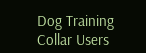Dog Training Collar Users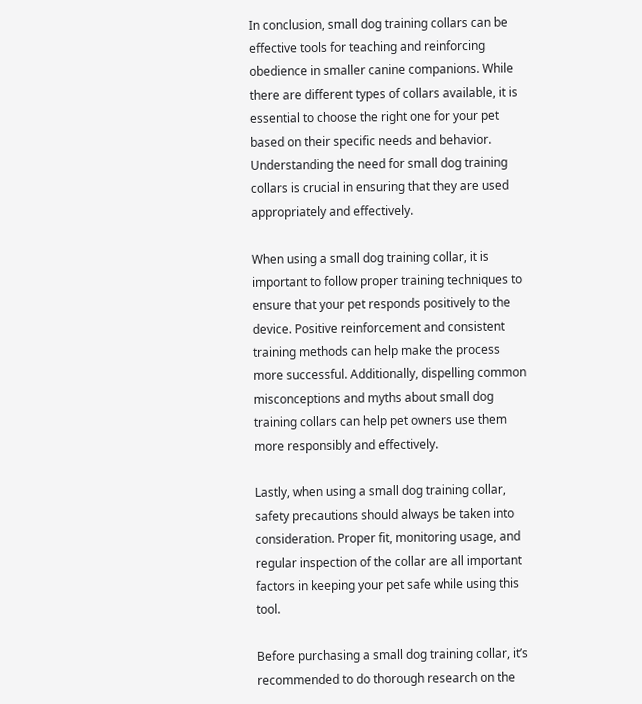In conclusion, small dog training collars can be effective tools for teaching and reinforcing obedience in smaller canine companions. While there are different types of collars available, it is essential to choose the right one for your pet based on their specific needs and behavior. Understanding the need for small dog training collars is crucial in ensuring that they are used appropriately and effectively.

When using a small dog training collar, it is important to follow proper training techniques to ensure that your pet responds positively to the device. Positive reinforcement and consistent training methods can help make the process more successful. Additionally, dispelling common misconceptions and myths about small dog training collars can help pet owners use them more responsibly and effectively.

Lastly, when using a small dog training collar, safety precautions should always be taken into consideration. Proper fit, monitoring usage, and regular inspection of the collar are all important factors in keeping your pet safe while using this tool.

Before purchasing a small dog training collar, it’s recommended to do thorough research on the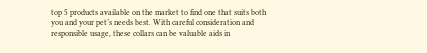top 5 products available on the market to find one that suits both you and your pet’s needs best. With careful consideration and responsible usage, these collars can be valuable aids in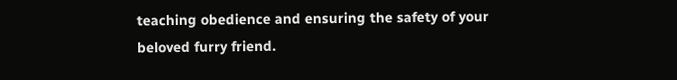teaching obedience and ensuring the safety of your beloved furry friend.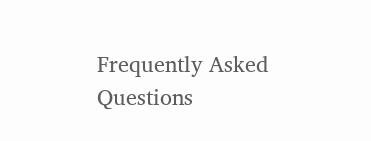Frequently Asked Questions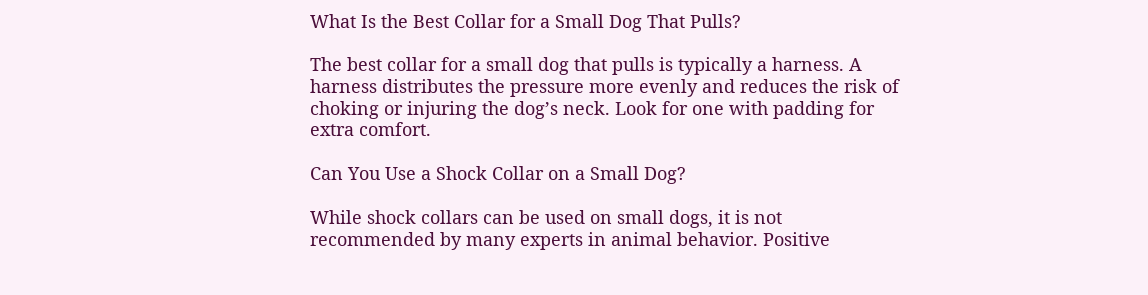What Is the Best Collar for a Small Dog That Pulls?

The best collar for a small dog that pulls is typically a harness. A harness distributes the pressure more evenly and reduces the risk of choking or injuring the dog’s neck. Look for one with padding for extra comfort.

Can You Use a Shock Collar on a Small Dog?

While shock collars can be used on small dogs, it is not recommended by many experts in animal behavior. Positive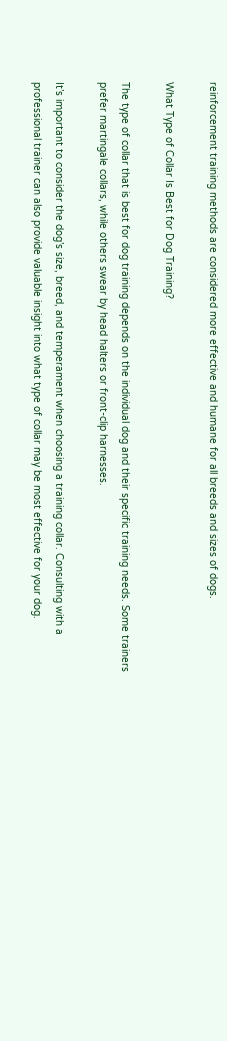reinforcement training methods are considered more effective and humane for all breeds and sizes of dogs.

What Type of Collar Is Best for Dog Training?

The type of collar that is best for dog training depends on the individual dog and their specific training needs. Some trainers prefer martingale collars, while others swear by head halters or front-clip harnesses.

It’s important to consider the dog’s size, breed, and temperament when choosing a training collar. Consulting with a professional trainer can also provide valuable insight into what type of collar may be most effective for your dog.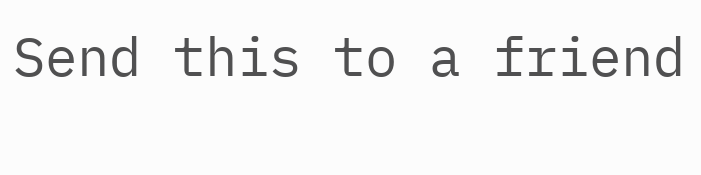Send this to a friend